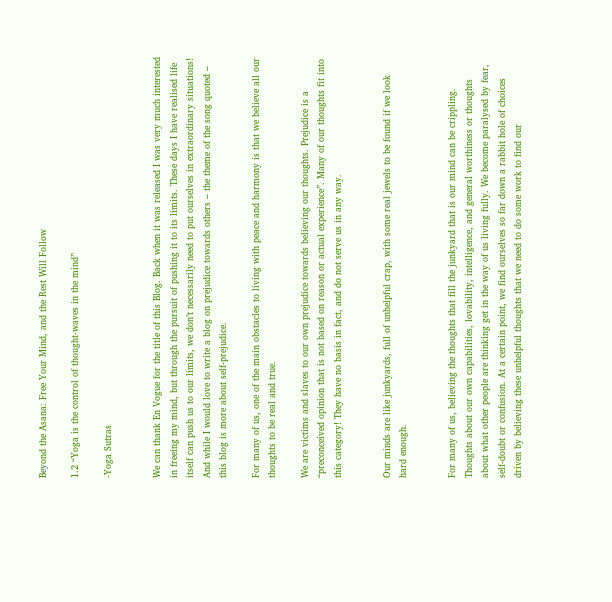Beyond the Asana: Free Your Mind, and the Rest Will Follow

1.2 “Yoga is the control of thought-waves in the mind”

-Yoga Sutras


We can thank En Vogue for the title of this Blog. Back when it was released I was very much interested in freeing my mind, but through the pursuit of pushing it to its limits. These days I have realised life itself can push us to our limits, we don’t necessarily need to put ourselves in extraordinary situations! And while I would love to write a blog on prejudice towards others – the theme of the song quoted – this blog is more about self-prejudice.

For many of us, one of the main obstacles to living with peace and harmony is that we believe all our thoughts to be real and true.

We are victims and slaves to our own prejudice towards believing our thoughts. Prejudice is a “preconceived opinion that is not based on reason or actual experience”. Many of our thoughts fit into this category! They have no basis in fact, and do not serve us in any way.


Our minds are like junkyards, full of unhelpful crap, with some real jewels to be found if we look hard enough.


For many of us, believing the thoughts that fill the junkyard that is our mind can be crippling. Thoughts about our own capabilities, lovability, intelligence, and general worthiness or thoughts about what other people are thinking get in the way of us living fully. We become paralysed by fear, self-doubt or confusion. At a certain point, we find ourselves so far down a rabbit hole of choices driven by believing these unhelpful thoughts that we need to do some work to find our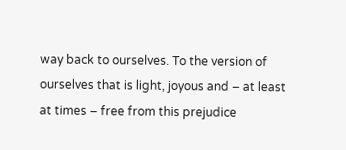way back to ourselves. To the version of ourselves that is light, joyous and – at least at times – free from this prejudice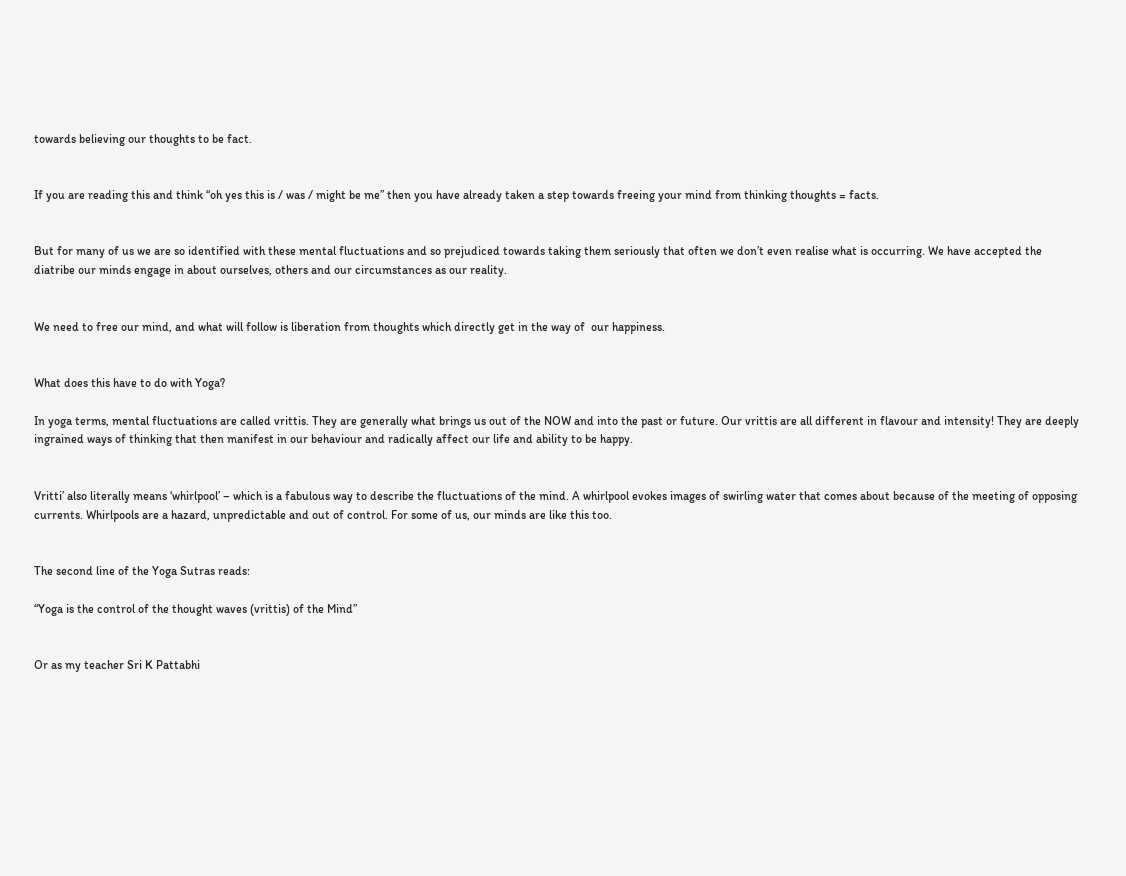towards believing our thoughts to be fact.


If you are reading this and think “oh yes this is / was / might be me” then you have already taken a step towards freeing your mind from thinking thoughts = facts.


But for many of us we are so identified with these mental fluctuations and so prejudiced towards taking them seriously that often we don’t even realise what is occurring. We have accepted the diatribe our minds engage in about ourselves, others and our circumstances as our reality.


We need to free our mind, and what will follow is liberation from thoughts which directly get in the way of  our happiness.


What does this have to do with Yoga?

In yoga terms, mental fluctuations are called vrittis. They are generally what brings us out of the NOW and into the past or future. Our vrittis are all different in flavour and intensity! They are deeply ingrained ways of thinking that then manifest in our behaviour and radically affect our life and ability to be happy.


Vritti’ also literally means ‘whirlpool’ – which is a fabulous way to describe the fluctuations of the mind. A whirlpool evokes images of swirling water that comes about because of the meeting of opposing currents. Whirlpools are a hazard, unpredictable and out of control. For some of us, our minds are like this too.


The second line of the Yoga Sutras reads:

“Yoga is the control of the thought waves (vrittis) of the Mind”


Or as my teacher Sri K Pattabhi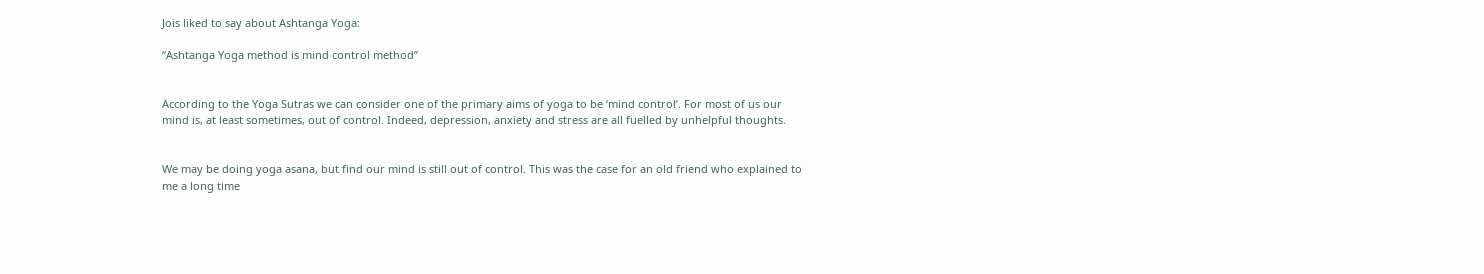Jois liked to say about Ashtanga Yoga:

“Ashtanga Yoga method is mind control method”


According to the Yoga Sutras we can consider one of the primary aims of yoga to be ‘mind control’. For most of us our mind is, at least sometimes, out of control. Indeed, depression, anxiety and stress are all fuelled by unhelpful thoughts.


We may be doing yoga asana, but find our mind is still out of control. This was the case for an old friend who explained to me a long time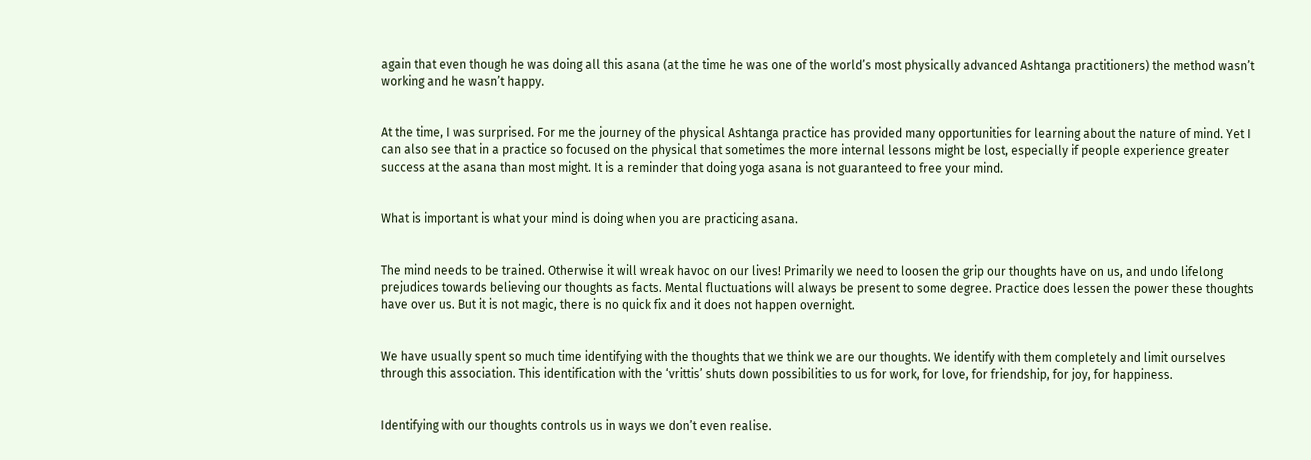again that even though he was doing all this asana (at the time he was one of the world’s most physically advanced Ashtanga practitioners) the method wasn’t working and he wasn’t happy.


At the time, I was surprised. For me the journey of the physical Ashtanga practice has provided many opportunities for learning about the nature of mind. Yet I can also see that in a practice so focused on the physical that sometimes the more internal lessons might be lost, especially if people experience greater success at the asana than most might. It is a reminder that doing yoga asana is not guaranteed to free your mind.


What is important is what your mind is doing when you are practicing asana.


The mind needs to be trained. Otherwise it will wreak havoc on our lives! Primarily we need to loosen the grip our thoughts have on us, and undo lifelong prejudices towards believing our thoughts as facts. Mental fluctuations will always be present to some degree. Practice does lessen the power these thoughts have over us. But it is not magic, there is no quick fix and it does not happen overnight.


We have usually spent so much time identifying with the thoughts that we think we are our thoughts. We identify with them completely and limit ourselves through this association. This identification with the ‘vrittis’ shuts down possibilities to us for work, for love, for friendship, for joy, for happiness.


Identifying with our thoughts controls us in ways we don’t even realise.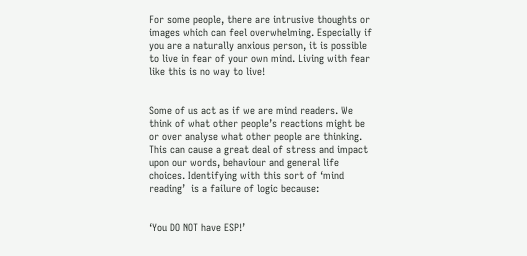For some people, there are intrusive thoughts or images which can feel overwhelming. Especially if you are a naturally anxious person, it is possible to live in fear of your own mind. Living with fear like this is no way to live!


Some of us act as if we are mind readers. We think of what other people’s reactions might be or over analyse what other people are thinking. This can cause a great deal of stress and impact upon our words, behaviour and general life choices. Identifying with this sort of ‘mind reading’  is a failure of logic because:


‘You DO NOT have ESP!’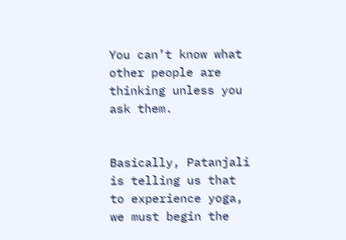You can’t know what other people are thinking unless you ask them.


Basically, Patanjali is telling us that to experience yoga, we must begin the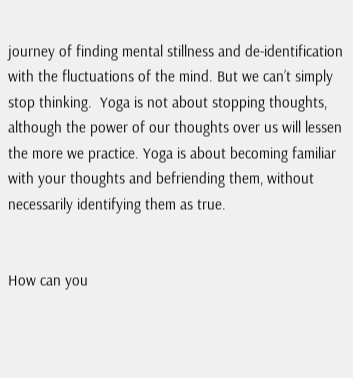journey of finding mental stillness and de-identification with the fluctuations of the mind. But we can’t simply stop thinking.  Yoga is not about stopping thoughts, although the power of our thoughts over us will lessen the more we practice. Yoga is about becoming familiar with your thoughts and befriending them, without necessarily identifying them as true.


How can you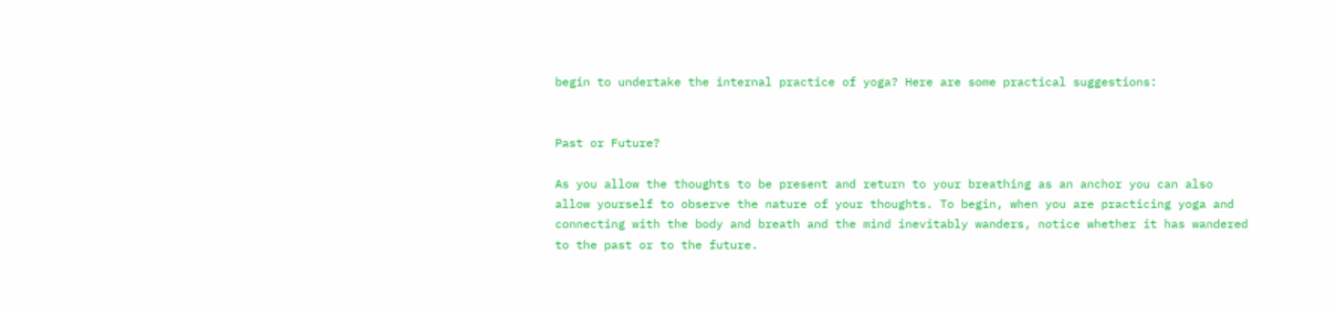begin to undertake the internal practice of yoga? Here are some practical suggestions:


Past or Future?

As you allow the thoughts to be present and return to your breathing as an anchor you can also allow yourself to observe the nature of your thoughts. To begin, when you are practicing yoga and connecting with the body and breath and the mind inevitably wanders, notice whether it has wandered to the past or to the future.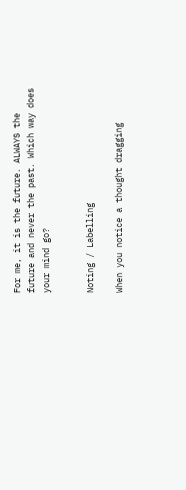For me, it is the future. ALWAYS the future and never the past. Which way does your mind go?


Noting / Labelling

When you notice a thought dragging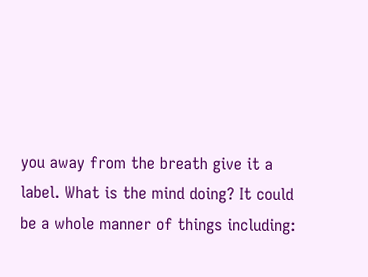you away from the breath give it a label. What is the mind doing? It could be a whole manner of things including: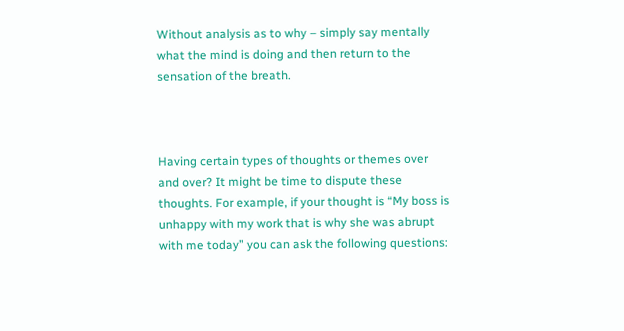Without analysis as to why – simply say mentally what the mind is doing and then return to the sensation of the breath.



Having certain types of thoughts or themes over and over? It might be time to dispute these thoughts. For example, if your thought is “My boss is unhappy with my work that is why she was abrupt with me today” you can ask the following questions: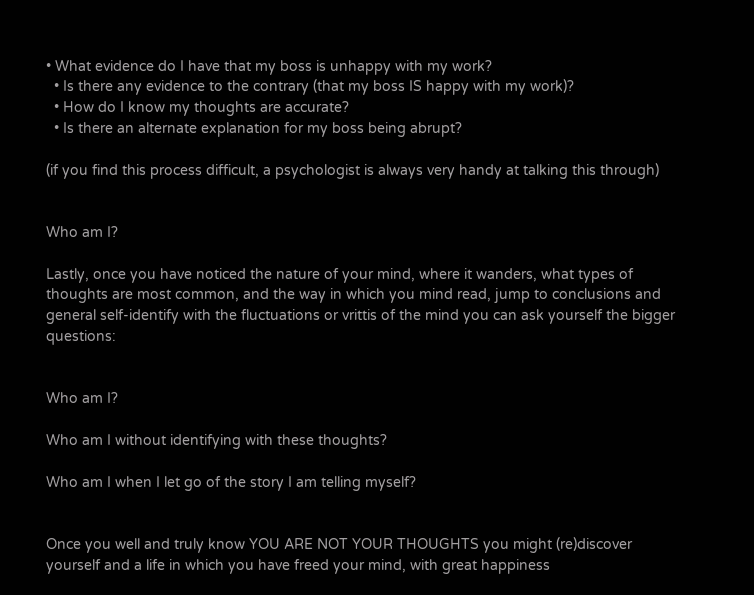• What evidence do I have that my boss is unhappy with my work?
  • Is there any evidence to the contrary (that my boss IS happy with my work)?
  • How do I know my thoughts are accurate?
  • Is there an alternate explanation for my boss being abrupt?

(if you find this process difficult, a psychologist is always very handy at talking this through)


Who am I?

Lastly, once you have noticed the nature of your mind, where it wanders, what types of thoughts are most common, and the way in which you mind read, jump to conclusions and general self-identify with the fluctuations or vrittis of the mind you can ask yourself the bigger questions:


Who am I?

Who am I without identifying with these thoughts?

Who am I when I let go of the story I am telling myself?


Once you well and truly know YOU ARE NOT YOUR THOUGHTS you might (re)discover yourself and a life in which you have freed your mind, with great happiness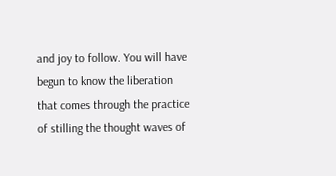and joy to follow. You will have begun to know the liberation that comes through the practice of stilling the thought waves of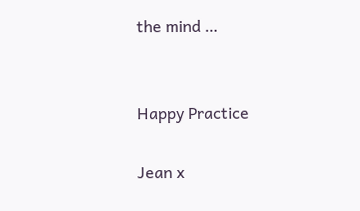the mind …


Happy Practice

Jean x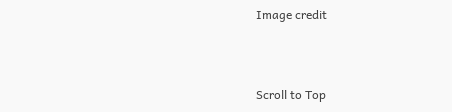Image credit



Scroll to Top